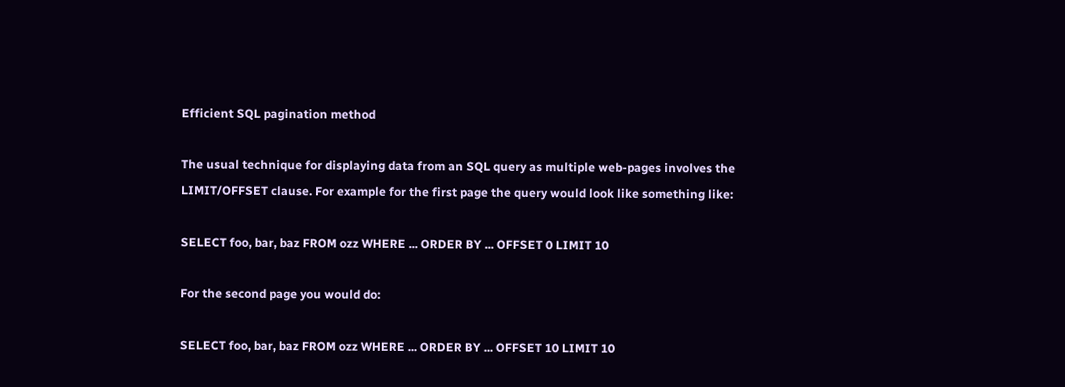Efficient SQL pagination method

The usual technique for displaying data from an SQL query as multiple web-pages involves the LIMIT/OFFSET clause. For example for the first page the query would look like something like:

SELECT foo, bar, baz FROM ozz WHERE ... ORDER BY ... OFFSET 0 LIMIT 10

For the second page you would do:

SELECT foo, bar, baz FROM ozz WHERE ... ORDER BY ... OFFSET 10 LIMIT 10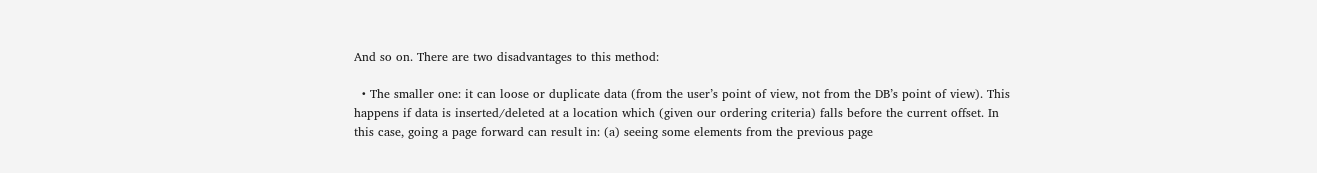And so on. There are two disadvantages to this method:

  • The smaller one: it can loose or duplicate data (from the user’s point of view, not from the DB’s point of view). This happens if data is inserted/deleted at a location which (given our ordering criteria) falls before the current offset. In this case, going a page forward can result in: (a) seeing some elements from the previous page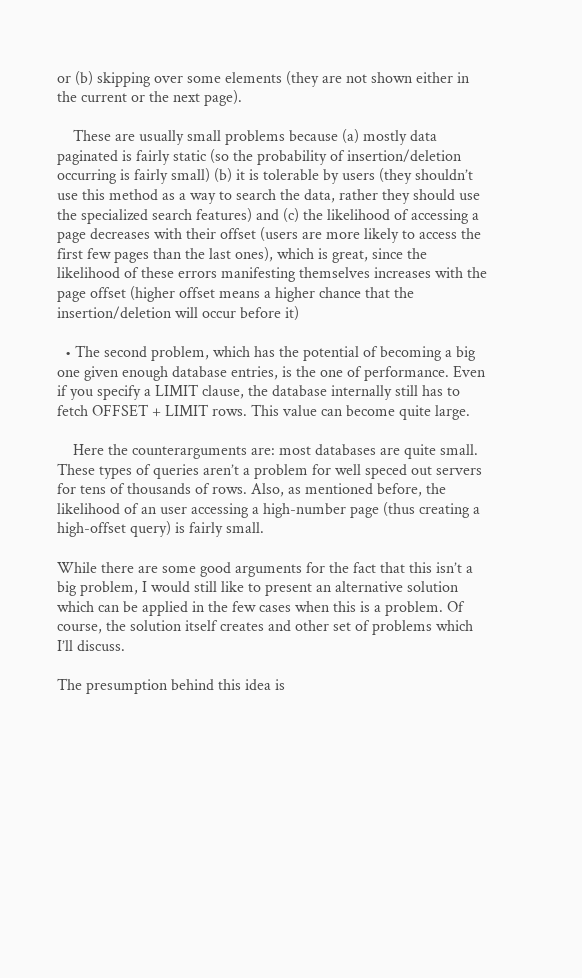or (b) skipping over some elements (they are not shown either in the current or the next page).

    These are usually small problems because (a) mostly data paginated is fairly static (so the probability of insertion/deletion occurring is fairly small) (b) it is tolerable by users (they shouldn’t use this method as a way to search the data, rather they should use the specialized search features) and (c) the likelihood of accessing a page decreases with their offset (users are more likely to access the first few pages than the last ones), which is great, since the likelihood of these errors manifesting themselves increases with the page offset (higher offset means a higher chance that the insertion/deletion will occur before it)

  • The second problem, which has the potential of becoming a big one given enough database entries, is the one of performance. Even if you specify a LIMIT clause, the database internally still has to fetch OFFSET + LIMIT rows. This value can become quite large.

    Here the counterarguments are: most databases are quite small. These types of queries aren’t a problem for well speced out servers for tens of thousands of rows. Also, as mentioned before, the likelihood of an user accessing a high-number page (thus creating a high-offset query) is fairly small.

While there are some good arguments for the fact that this isn’t a big problem, I would still like to present an alternative solution which can be applied in the few cases when this is a problem. Of course, the solution itself creates and other set of problems which I’ll discuss.

The presumption behind this idea is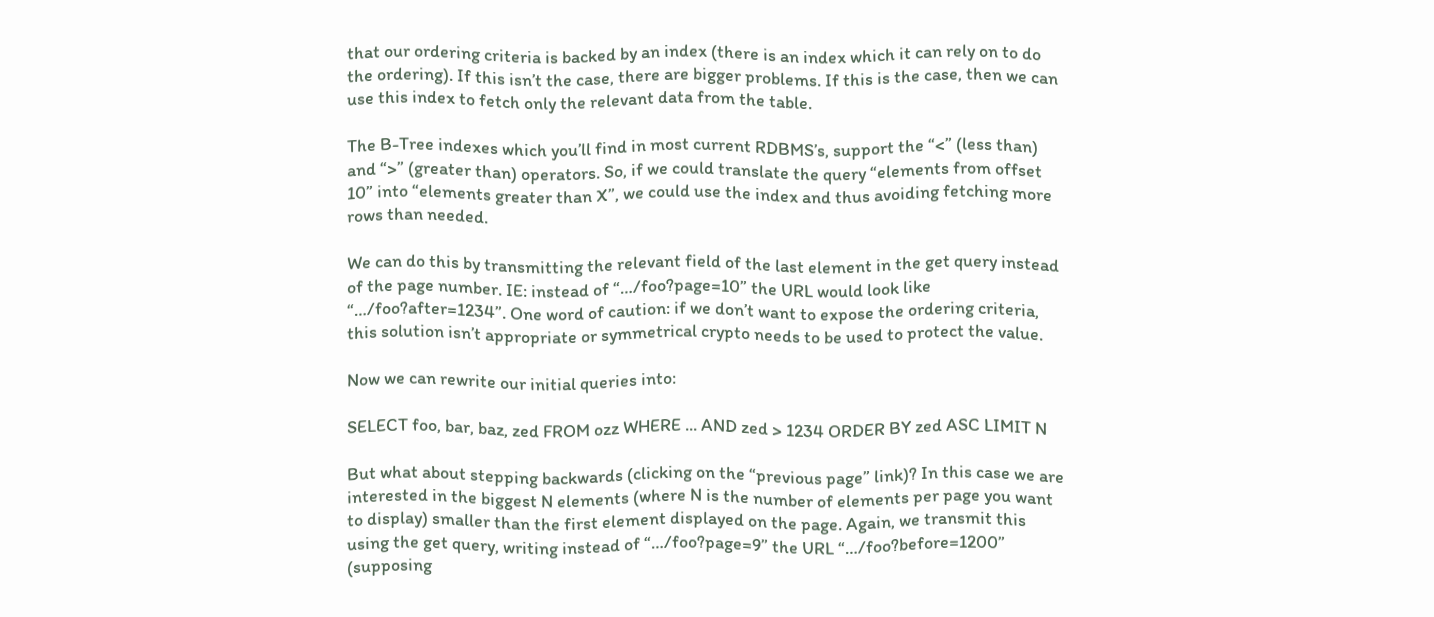that our ordering criteria is backed by an index (there is an index which it can rely on to do the ordering). If this isn’t the case, there are bigger problems. If this is the case, then we can use this index to fetch only the relevant data from the table.

The B-Tree indexes which you’ll find in most current RDBMS’s, support the “<” (less than) and “>” (greater than) operators. So, if we could translate the query “elements from offset 10” into “elements greater than X”, we could use the index and thus avoiding fetching more rows than needed.

We can do this by transmitting the relevant field of the last element in the get query instead of the page number. IE: instead of “…/foo?page=10” the URL would look like “…/foo?after=1234”. One word of caution: if we don’t want to expose the ordering criteria, this solution isn’t appropriate or symmetrical crypto needs to be used to protect the value.

Now we can rewrite our initial queries into:

SELECT foo, bar, baz, zed FROM ozz WHERE ... AND zed > 1234 ORDER BY zed ASC LIMIT N

But what about stepping backwards (clicking on the “previous page” link)? In this case we are interested in the biggest N elements (where N is the number of elements per page you want to display) smaller than the first element displayed on the page. Again, we transmit this using the get query, writing instead of “…/foo?page=9” the URL “…/foo?before=1200” (supposing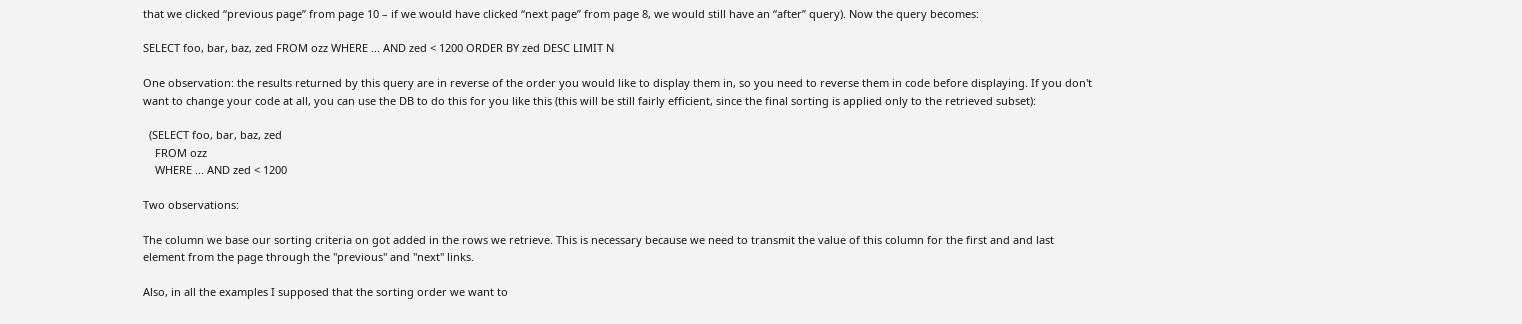that we clicked “previous page” from page 10 – if we would have clicked “next page” from page 8, we would still have an “after” query). Now the query becomes:

SELECT foo, bar, baz, zed FROM ozz WHERE ... AND zed < 1200 ORDER BY zed DESC LIMIT N

One observation: the results returned by this query are in reverse of the order you would like to display them in, so you need to reverse them in code before displaying. If you don't want to change your code at all, you can use the DB to do this for you like this (this will be still fairly efficient, since the final sorting is applied only to the retrieved subset):

  (SELECT foo, bar, baz, zed
    FROM ozz
    WHERE ... AND zed < 1200

Two observations:

The column we base our sorting criteria on got added in the rows we retrieve. This is necessary because we need to transmit the value of this column for the first and and last element from the page through the "previous" and "next" links.

Also, in all the examples I supposed that the sorting order we want to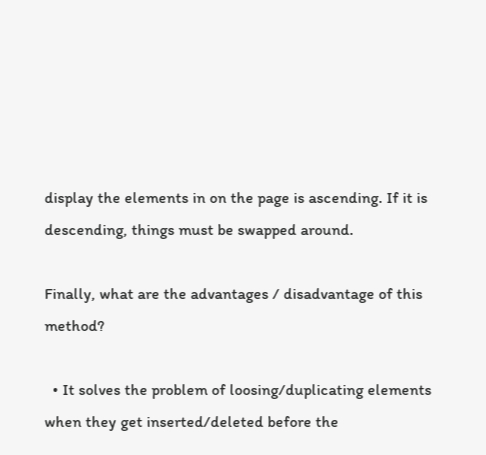display the elements in on the page is ascending. If it is descending, things must be swapped around.

Finally, what are the advantages / disadvantage of this method?

  • It solves the problem of loosing/duplicating elements when they get inserted/deleted before the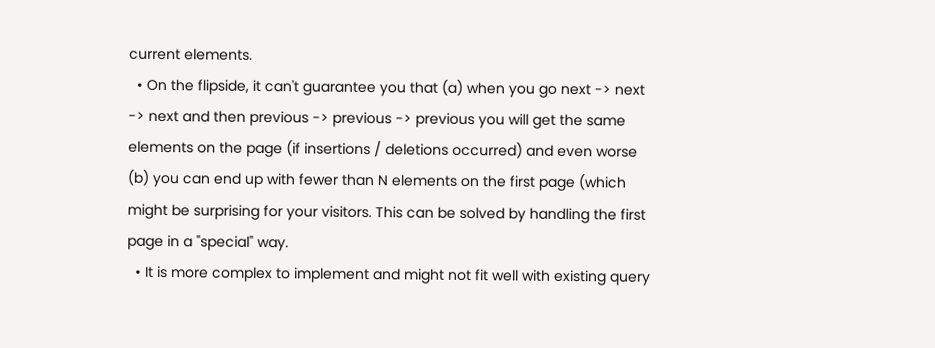current elements.
  • On the flipside, it can't guarantee you that (a) when you go next -> next -> next and then previous -> previous -> previous you will get the same elements on the page (if insertions / deletions occurred) and even worse (b) you can end up with fewer than N elements on the first page (which might be surprising for your visitors. This can be solved by handling the first page in a "special" way.
  • It is more complex to implement and might not fit well with existing query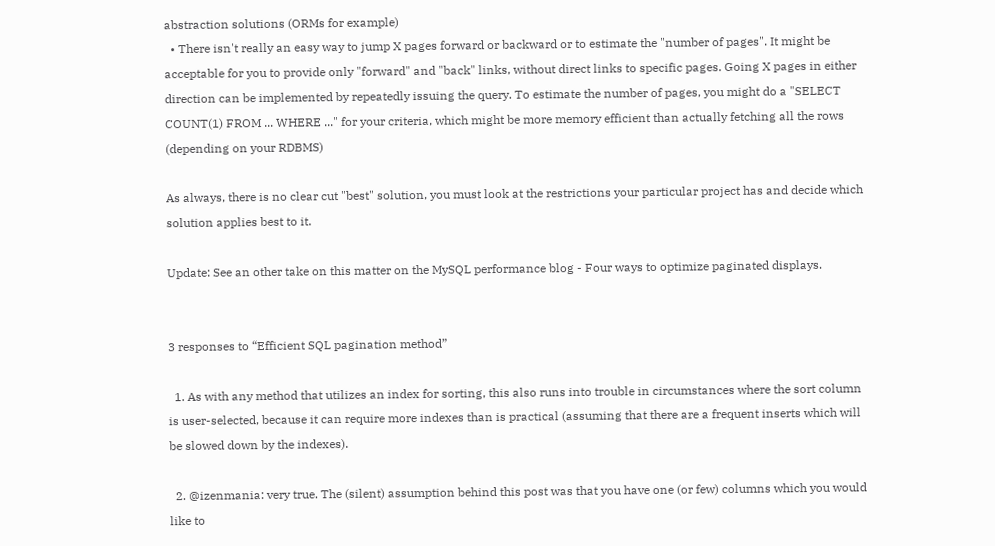abstraction solutions (ORMs for example)
  • There isn't really an easy way to jump X pages forward or backward or to estimate the "number of pages". It might be acceptable for you to provide only "forward" and "back" links, without direct links to specific pages. Going X pages in either direction can be implemented by repeatedly issuing the query. To estimate the number of pages, you might do a "SELECT COUNT(1) FROM ... WHERE ..." for your criteria, which might be more memory efficient than actually fetching all the rows (depending on your RDBMS)

As always, there is no clear cut "best" solution, you must look at the restrictions your particular project has and decide which solution applies best to it.

Update: See an other take on this matter on the MySQL performance blog - Four ways to optimize paginated displays.


3 responses to “Efficient SQL pagination method”

  1. As with any method that utilizes an index for sorting, this also runs into trouble in circumstances where the sort column is user-selected, because it can require more indexes than is practical (assuming that there are a frequent inserts which will be slowed down by the indexes).

  2. @izenmania: very true. The (silent) assumption behind this post was that you have one (or few) columns which you would like to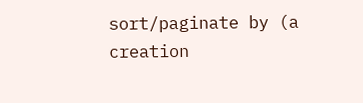sort/paginate by (a creation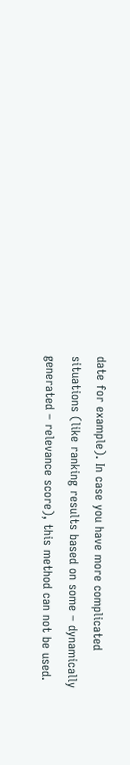date for example). In case you have more complicated situations (like ranking results based on some – dynamically generated – relevance score), this method can not be used.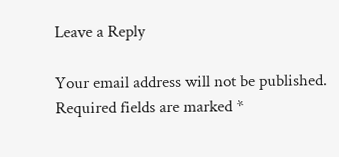Leave a Reply

Your email address will not be published. Required fields are marked *